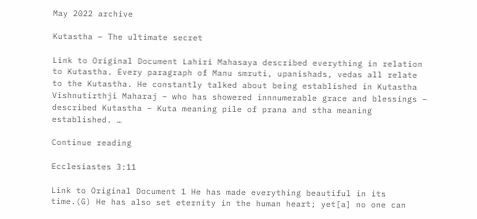May 2022 archive

Kutastha – The ultimate secret

Link to Original Document Lahiri Mahasaya described everything in relation to Kutastha. Every paragraph of Manu smruti, upanishads, vedas all relate to the Kutastha. He constantly talked about being established in Kutastha Vishnutirthji Maharaj – who has showered innnumerable grace and blessings – described Kutastha – Kuta meaning pile of prana and stha meaning established. …

Continue reading

Ecclesiastes 3:11

Link to Original Document 1 He has made everything beautiful in its time.(G) He has also set eternity in the human heart; yet[a] no one can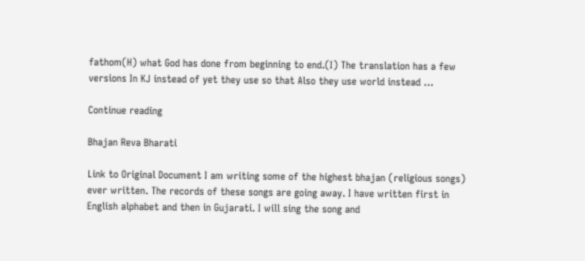fathom(H) what God has done from beginning to end.(I) The translation has a few versions In KJ instead of yet they use so that Also they use world instead …

Continue reading

Bhajan Reva Bharati

Link to Original Document I am writing some of the highest bhajan (religious songs) ever written. The records of these songs are going away. I have written first in English alphabet and then in Gujarati. I will sing the song and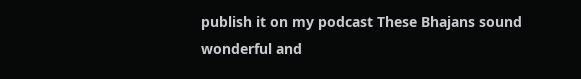publish it on my podcast These Bhajans sound wonderful and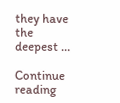they have the deepest …

Continue reading